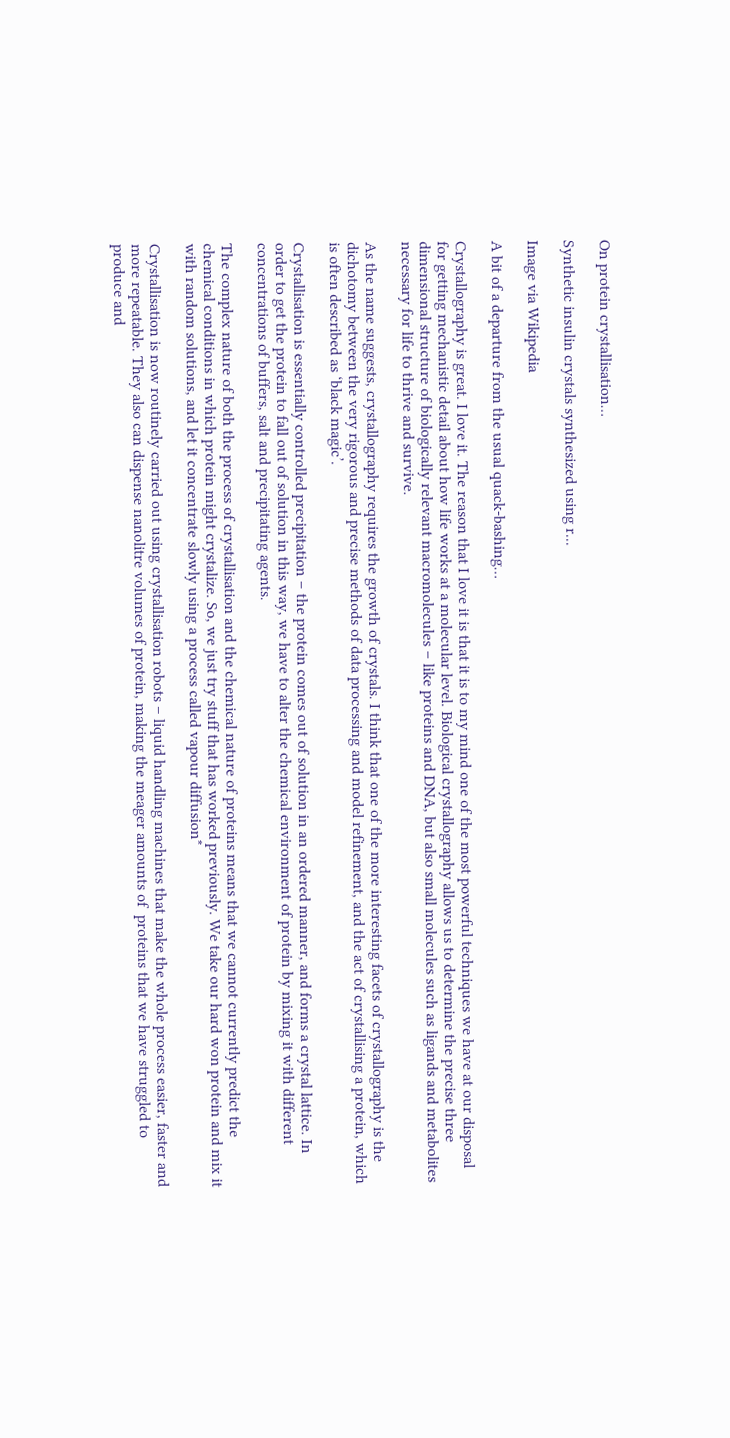On protein crystallisation…

Synthetic insulin crystals synthesized using r...

Image via Wikipedia

A bit of a departure from the usual quack-bashing…

Crystallography is great. I love it. The reason that I love it is that it is to my mind one of the most powerful techniques we have at our disposal for getting mechanistic detail about how life works at a molecular level. Biological crystallography allows us to determine the precise three dimensional structure of biologically relevant macromolecules – like proteins and DNA, but also small molecules such as ligands and metabolites necessary for life to thrive and survive.

As the name suggests, crystallography requires the growth of crystals. I think that one of the more interesting facets of crystallography is the dichotomy between the very rigorous and precise methods of data processing and model refinement, and the act of crystallising a protein, which is often described as ‘black magic’.

Crystallisation is essentially controlled precipitation – the protein comes out of solution in an ordered manner, and forms a crystal lattice. In order to get the protein to fall out of solution in this way, we have to alter the chemical environment of protein by mixing it with different concentrations of buffers, salt and precipitating agents.

The complex nature of both the process of crystallisation and the chemical nature of proteins means that we cannot currently predict the chemical conditions in which protein might crystalize. So, we just try stuff that has worked previously. We take our hard won protein and mix it with random solutions, and let it concentrate slowly using a process called vapour diffusion*

Crystallisation is now routinely carried out using crystallisation robots – liquid handling machines that make the whole process easier, faster and more repeatable. They also can dispense nanolitre volumes of protein, making the meager amounts of  proteins that we have struggled to produce and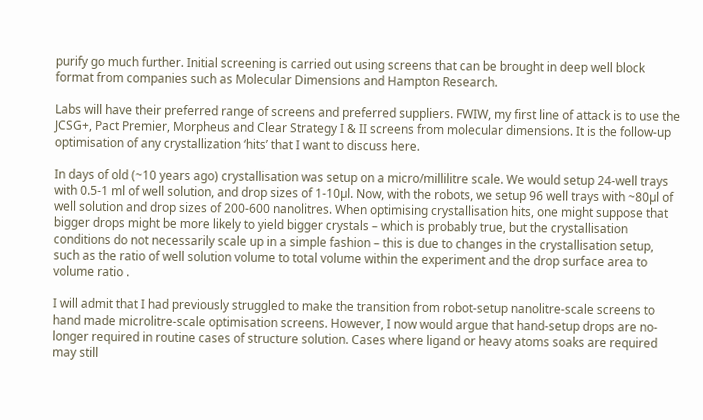purify go much further. Initial screening is carried out using screens that can be brought in deep well block format from companies such as Molecular Dimensions and Hampton Research.

Labs will have their preferred range of screens and preferred suppliers. FWIW, my first line of attack is to use the JCSG+, Pact Premier, Morpheus and Clear Strategy I & II screens from molecular dimensions. It is the follow-up optimisation of any crystallization ‘hits’ that I want to discuss here.

In days of old (~10 years ago) crystallisation was setup on a micro/millilitre scale. We would setup 24-well trays with 0.5-1 ml of well solution, and drop sizes of 1-10µl. Now, with the robots, we setup 96 well trays with ~80µl of well solution and drop sizes of 200-600 nanolitres. When optimising crystallisation hits, one might suppose that bigger drops might be more likely to yield bigger crystals – which is probably true, but the crystallisation conditions do not necessarily scale up in a simple fashion – this is due to changes in the crystallisation setup, such as the ratio of well solution volume to total volume within the experiment and the drop surface area to volume ratio .

I will admit that I had previously struggled to make the transition from robot-setup nanolitre-scale screens to hand made microlitre-scale optimisation screens. However, I now would argue that hand-setup drops are no-longer required in routine cases of structure solution. Cases where ligand or heavy atoms soaks are required may still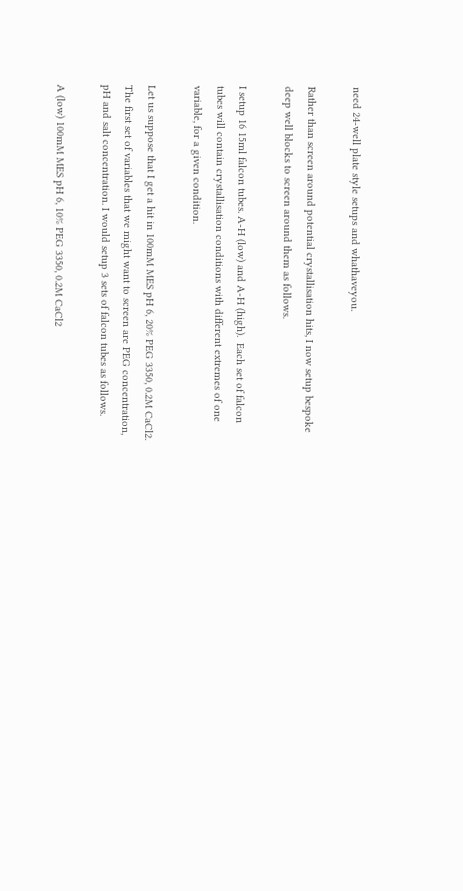need 24-well plate style setups and whathaveyou.

Rather than screen around potential crystallisation hits, I now setup bespoke deep well blocks to screen around them as follows.

I setup 16 15ml falcon tubes. A-H (low) and A-H (high).  Each set of falcon tubes will contain crystallisation conditions with different extremes of one variable, for a given condition.

Let us suppose that I get a hit in 100mM MES pH 6, 20% PEG 3350, 0.2M CaCl2. The first set of variables that we might want to screen are PEG concentration, pH and salt concentration. I would setup 3 sets of falcon tubes as follows.

A (low) 100mM MES pH 6, 10% PEG 3350, 0.2M CaCl2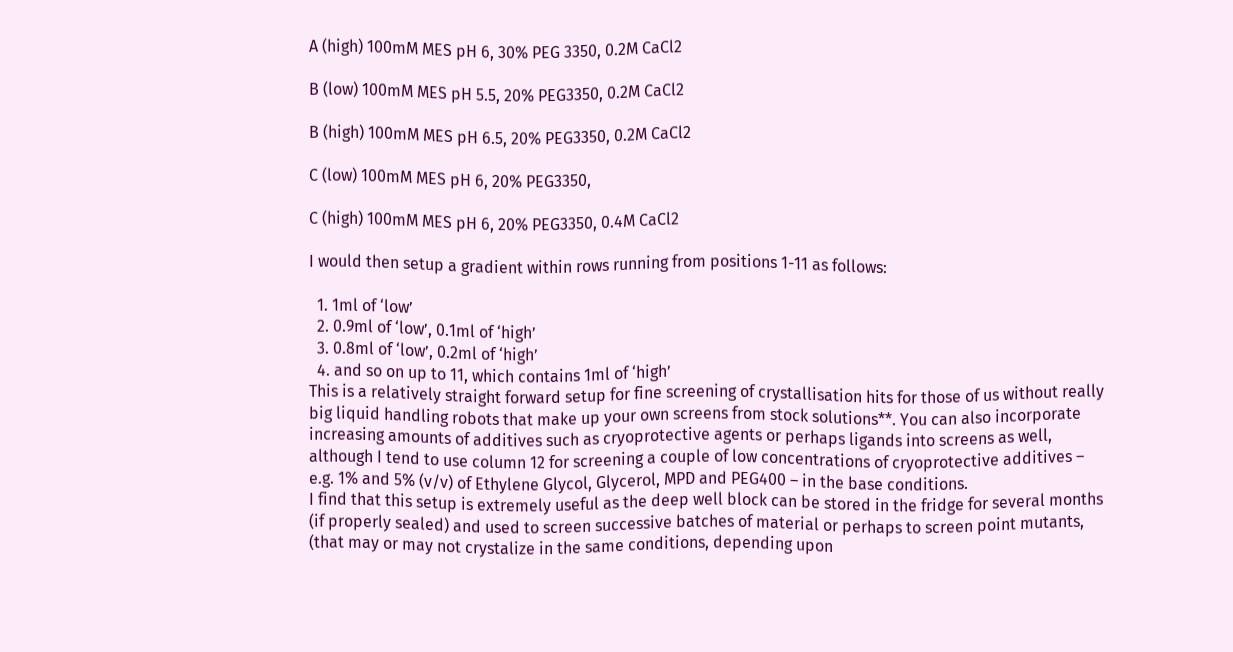A (high) 100mM MES pH 6, 30% PEG 3350, 0.2M CaCl2

B (low) 100mM MES pH 5.5, 20% PEG3350, 0.2M CaCl2

B (high) 100mM MES pH 6.5, 20% PEG3350, 0.2M CaCl2

C (low) 100mM MES pH 6, 20% PEG3350,

C (high) 100mM MES pH 6, 20% PEG3350, 0.4M CaCl2

I would then setup a gradient within rows running from positions 1-11 as follows:

  1. 1ml of ‘low’
  2. 0.9ml of ‘low’, 0.1ml of ‘high’
  3. 0.8ml of ‘low’, 0.2ml of ‘high’
  4. and so on up to 11, which contains 1ml of ‘high’
This is a relatively straight forward setup for fine screening of crystallisation hits for those of us without really big liquid handling robots that make up your own screens from stock solutions**. You can also incorporate increasing amounts of additives such as cryoprotective agents or perhaps ligands into screens as well, although I tend to use column 12 for screening a couple of low concentrations of cryoprotective additives – e.g. 1% and 5% (v/v) of Ethylene Glycol, Glycerol, MPD and PEG400 – in the base conditions.
I find that this setup is extremely useful as the deep well block can be stored in the fridge for several months (if properly sealed) and used to screen successive batches of material or perhaps to screen point mutants, (that may or may not crystalize in the same conditions, depending upon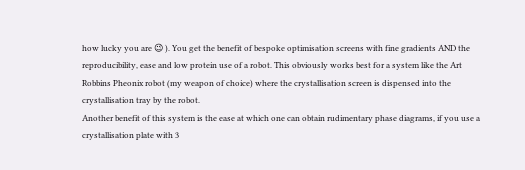how lucky you are 😉 ). You get the benefit of bespoke optimisation screens with fine gradients AND the reproducibility, ease and low protein use of a robot. This obviously works best for a system like the Art Robbins Pheonix robot (my weapon of choice) where the crystallisation screen is dispensed into the crystallisation tray by the robot.
Another benefit of this system is the ease at which one can obtain rudimentary phase diagrams, if you use a crystallisation plate with 3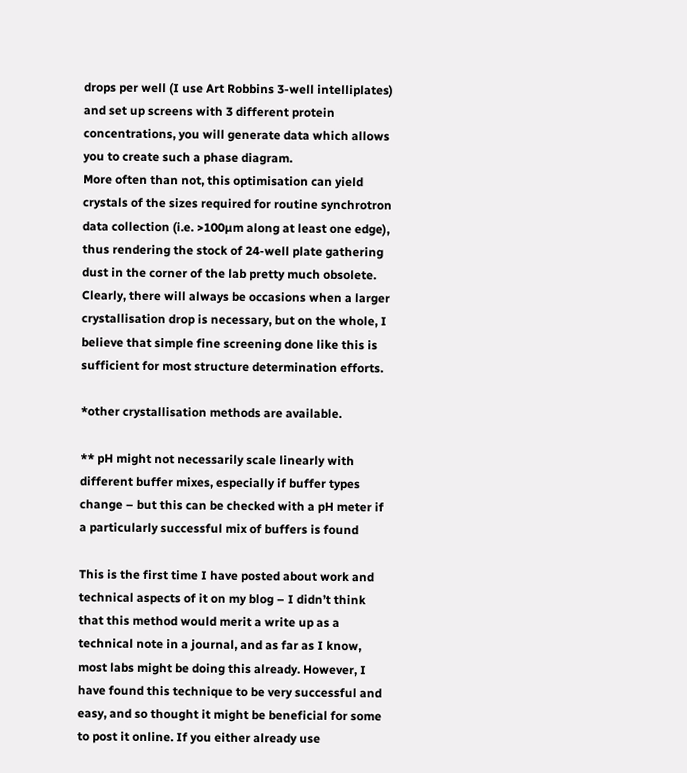drops per well (I use Art Robbins 3-well intelliplates) and set up screens with 3 different protein concentrations, you will generate data which allows you to create such a phase diagram.
More often than not, this optimisation can yield crystals of the sizes required for routine synchrotron data collection (i.e. >100µm along at least one edge), thus rendering the stock of 24-well plate gathering dust in the corner of the lab pretty much obsolete. Clearly, there will always be occasions when a larger crystallisation drop is necessary, but on the whole, I believe that simple fine screening done like this is sufficient for most structure determination efforts.

*other crystallisation methods are available.

** pH might not necessarily scale linearly with different buffer mixes, especially if buffer types change – but this can be checked with a pH meter if a particularly successful mix of buffers is found

This is the first time I have posted about work and technical aspects of it on my blog – I didn’t think that this method would merit a write up as a technical note in a journal, and as far as I know, most labs might be doing this already. However, I have found this technique to be very successful and easy, and so thought it might be beneficial for some to post it online. If you either already use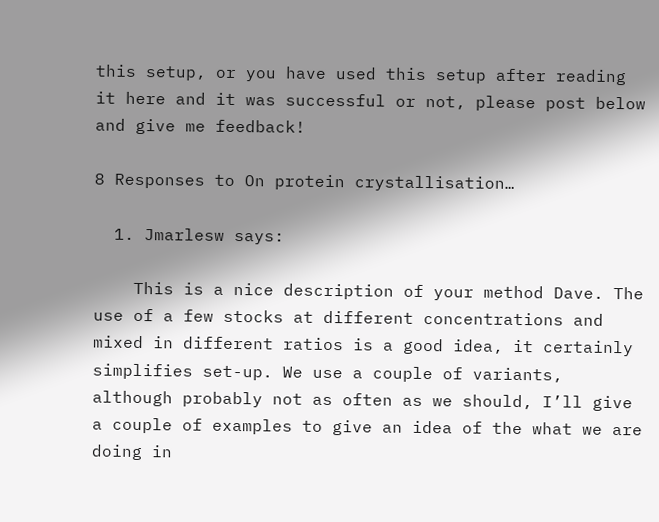this setup, or you have used this setup after reading it here and it was successful or not, please post below and give me feedback!

8 Responses to On protein crystallisation…

  1. Jmarlesw says:

    This is a nice description of your method Dave. The use of a few stocks at different concentrations and mixed in different ratios is a good idea, it certainly simplifies set-up. We use a couple of variants, although probably not as often as we should, I’ll give a couple of examples to give an idea of the what we are doing in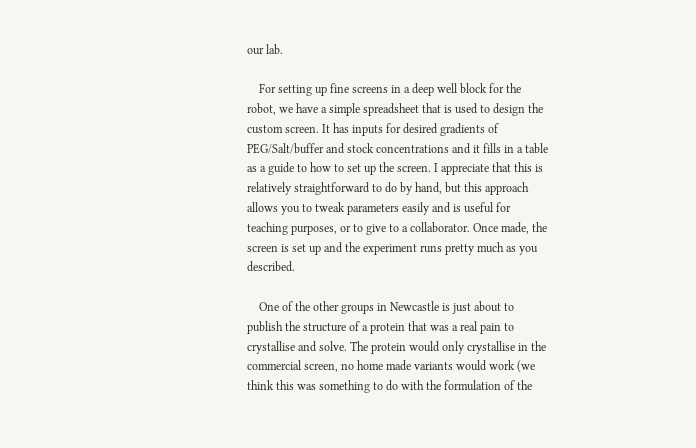our lab.

    For setting up fine screens in a deep well block for the robot, we have a simple spreadsheet that is used to design the custom screen. It has inputs for desired gradients of PEG/Salt/buffer and stock concentrations and it fills in a table as a guide to how to set up the screen. I appreciate that this is relatively straightforward to do by hand, but this approach allows you to tweak parameters easily and is useful for teaching purposes, or to give to a collaborator. Once made, the screen is set up and the experiment runs pretty much as you described.

    One of the other groups in Newcastle is just about to publish the structure of a protein that was a real pain to crystallise and solve. The protein would only crystallise in the commercial screen, no home made variants would work (we think this was something to do with the formulation of the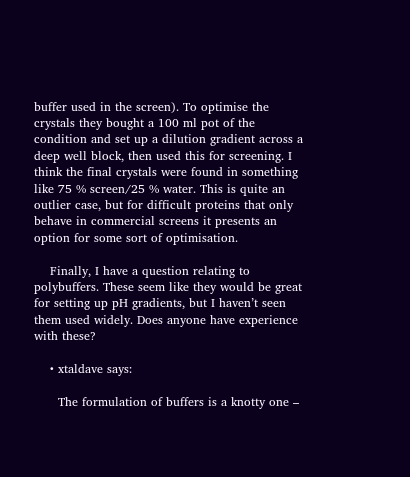buffer used in the screen). To optimise the crystals they bought a 100 ml pot of the condition and set up a dilution gradient across a deep well block, then used this for screening. I think the final crystals were found in something like 75 % screen/25 % water. This is quite an outlier case, but for difficult proteins that only behave in commercial screens it presents an option for some sort of optimisation.

    Finally, I have a question relating to polybuffers. These seem like they would be great for setting up pH gradients, but I haven’t seen them used widely. Does anyone have experience with these?

    • xtaldave says:

      The formulation of buffers is a knotty one –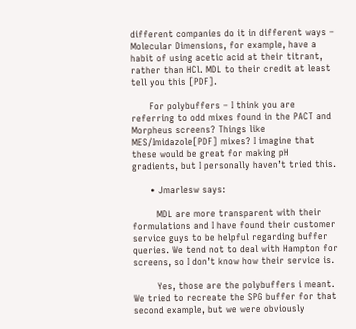different companies do it in different ways – Molecular Dimensions, for example, have a habit of using acetic acid at their titrant, rather than HCl. MDL to their credit at least tell you this [PDF].

      For polybuffers – I think you are referring to odd mixes found in the PACT and Morpheus screens? Things like MES/Imidazole[PDF] mixes? I imagine that these would be great for making pH gradients, but I personally haven’t tried this.

      • Jmarlesw says:

        MDL are more transparent with their formulations and I have found their customer service guys to be helpful regarding buffer queries. We tend not to deal with Hampton for screens, so I don’t know how their service is.

        Yes, those are the polybuffers i meant. We tried to recreate the SPG buffer for that second example, but we were obviously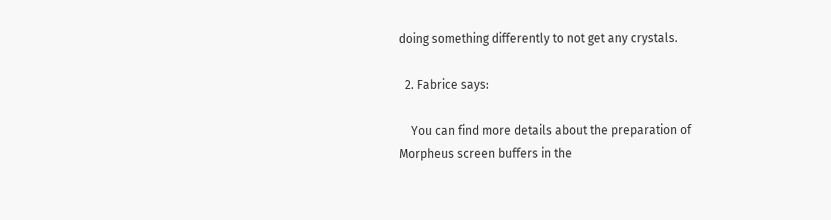doing something differently to not get any crystals.

  2. Fabrice says:

    You can find more details about the preparation of Morpheus screen buffers in the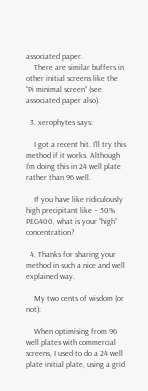associated paper.
    There are similar buffers in other initial screens like the “Pi minimal screen” (see associated paper also).

  3. xerophytes says:

    I got a recent hit. I’ll try this method if it works. Although I’m doing this in 24 well plate rather than 96 well.

    If you have like ridiculously high precipitant like – 50% PEG400, what is your “high” concentration?

  4. Thanks for sharing your method in such a nice and well explained way.

    My two cents of wisdom (or not):

    When optimising from 96 well plates with commercial screens, I used to do a 24 well plate initial plate, using a grid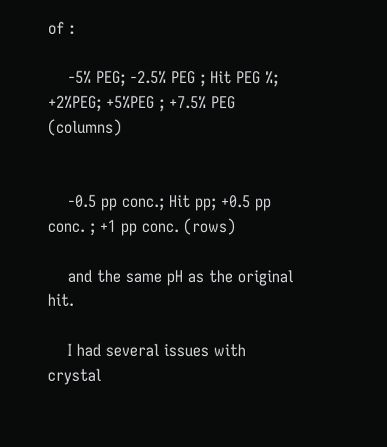of :

    -5% PEG; -2.5% PEG ; Hit PEG %; +2%PEG; +5%PEG ; +7.5% PEG (columns)


    -0.5 pp conc.; Hit pp; +0.5 pp conc. ; +1 pp conc. (rows)

    and the same pH as the original hit.

    I had several issues with crystal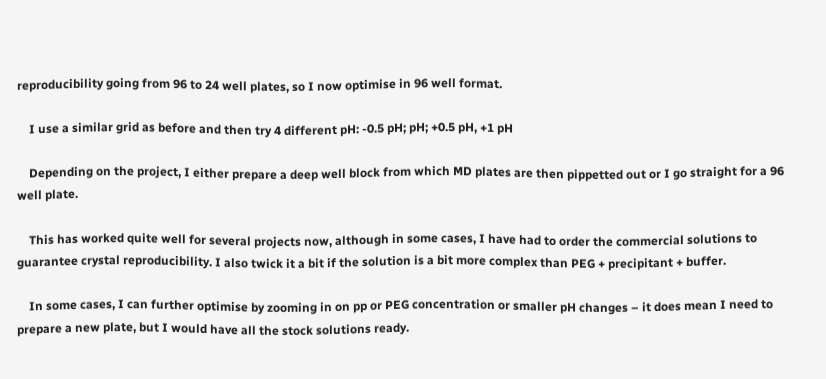reproducibility going from 96 to 24 well plates, so I now optimise in 96 well format.

    I use a similar grid as before and then try 4 different pH: -0.5 pH; pH; +0.5 pH, +1 pH

    Depending on the project, I either prepare a deep well block from which MD plates are then pippetted out or I go straight for a 96 well plate.

    This has worked quite well for several projects now, although in some cases, I have had to order the commercial solutions to guarantee crystal reproducibility. I also twick it a bit if the solution is a bit more complex than PEG + precipitant + buffer.

    In some cases, I can further optimise by zooming in on pp or PEG concentration or smaller pH changes – it does mean I need to prepare a new plate, but I would have all the stock solutions ready.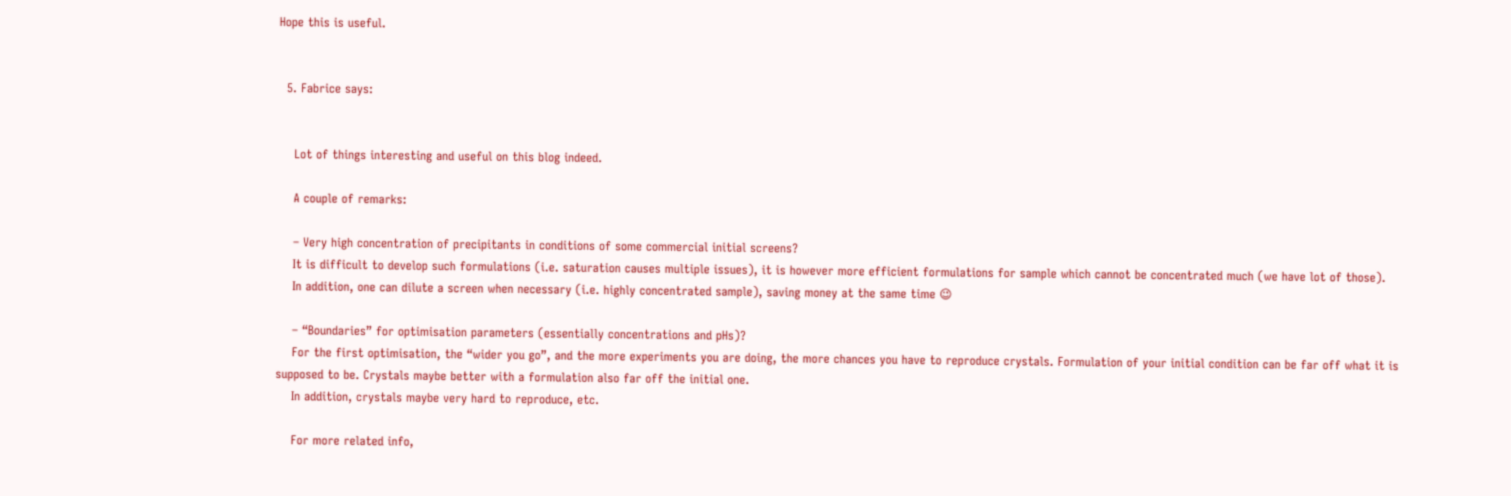Hope this is useful.


  5. Fabrice says:


    Lot of things interesting and useful on this blog indeed.

    A couple of remarks:

    – Very high concentration of precipitants in conditions of some commercial initial screens?
    It is difficult to develop such formulations (i.e. saturation causes multiple issues), it is however more efficient formulations for sample which cannot be concentrated much (we have lot of those).
    In addition, one can dilute a screen when necessary (i.e. highly concentrated sample), saving money at the same time 😉

    – “Boundaries” for optimisation parameters (essentially concentrations and pHs)?
    For the first optimisation, the “wider you go”, and the more experiments you are doing, the more chances you have to reproduce crystals. Formulation of your initial condition can be far off what it is supposed to be. Crystals maybe better with a formulation also far off the initial one.
    In addition, crystals maybe very hard to reproduce, etc.

    For more related info,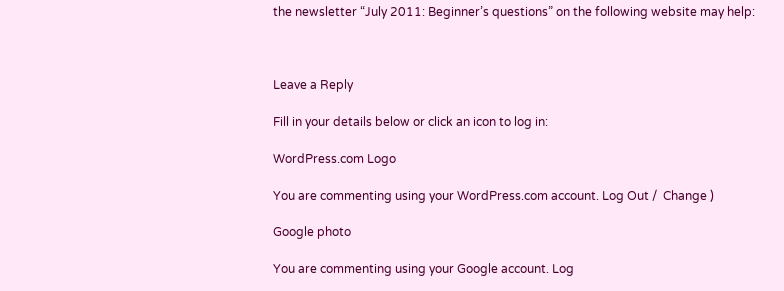the newsletter “July 2011: Beginner’s questions” on the following website may help:



Leave a Reply

Fill in your details below or click an icon to log in:

WordPress.com Logo

You are commenting using your WordPress.com account. Log Out /  Change )

Google photo

You are commenting using your Google account. Log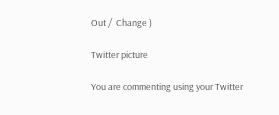Out /  Change )

Twitter picture

You are commenting using your Twitter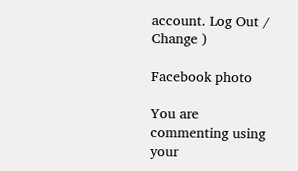account. Log Out /  Change )

Facebook photo

You are commenting using your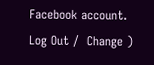Facebook account. Log Out /  Change )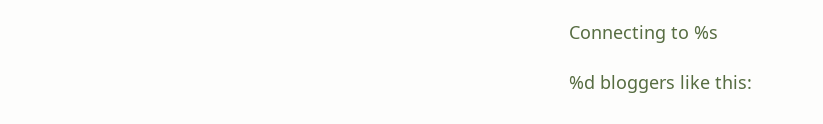Connecting to %s

%d bloggers like this: